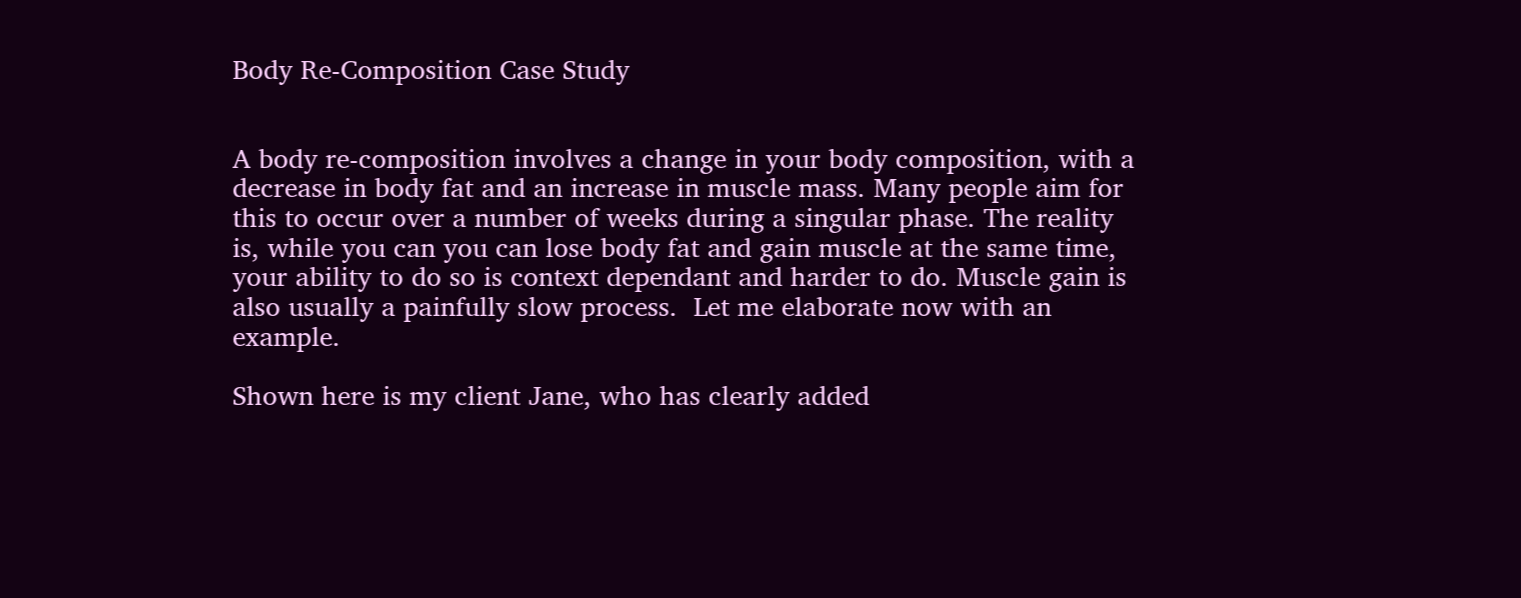Body Re-Composition Case Study


A body re-composition involves a change in your body composition, with a decrease in body fat and an increase in muscle mass. Many people aim for this to occur over a number of weeks during a singular phase. The reality is, while you can you can lose body fat and gain muscle at the same time, your ability to do so is context dependant and harder to do. Muscle gain is also usually a painfully slow process.  Let me elaborate now with an example.

Shown here is my client Jane, who has clearly added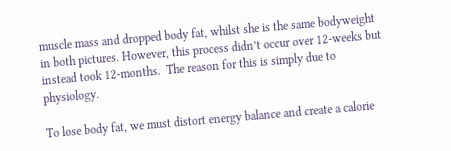muscle mass and dropped body fat, whilst she is the same bodyweight in both pictures. However, this process didn’t occur over 12-weeks but instead took 12-months.  The reason for this is simply due to physiology.

To lose body fat, we must distort energy balance and create a calorie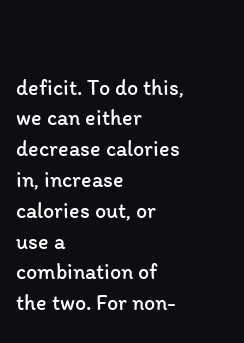deficit. To do this, we can either decrease calories in, increase calories out, or use a combination of the two. For non-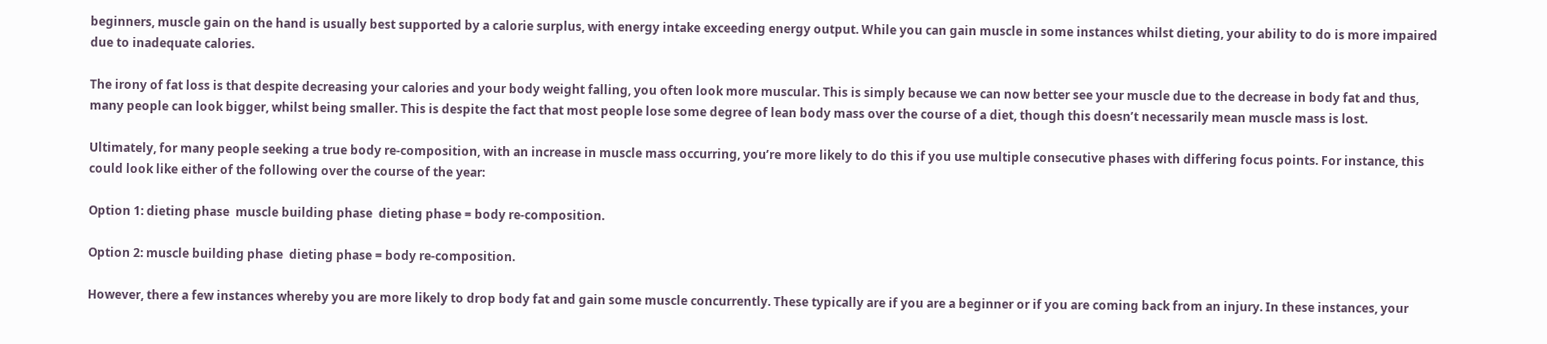beginners, muscle gain on the hand is usually best supported by a calorie surplus, with energy intake exceeding energy output. While you can gain muscle in some instances whilst dieting, your ability to do is more impaired due to inadequate calories.

The irony of fat loss is that despite decreasing your calories and your body weight falling, you often look more muscular. This is simply because we can now better see your muscle due to the decrease in body fat and thus, many people can look bigger, whilst being smaller. This is despite the fact that most people lose some degree of lean body mass over the course of a diet, though this doesn’t necessarily mean muscle mass is lost.

Ultimately, for many people seeking a true body re-composition, with an increase in muscle mass occurring, you’re more likely to do this if you use multiple consecutive phases with differing focus points. For instance, this could look like either of the following over the course of the year:

Option 1: dieting phase  muscle building phase  dieting phase = body re-composition.

Option 2: muscle building phase  dieting phase = body re-composition.

However, there a few instances whereby you are more likely to drop body fat and gain some muscle concurrently. These typically are if you are a beginner or if you are coming back from an injury. In these instances, your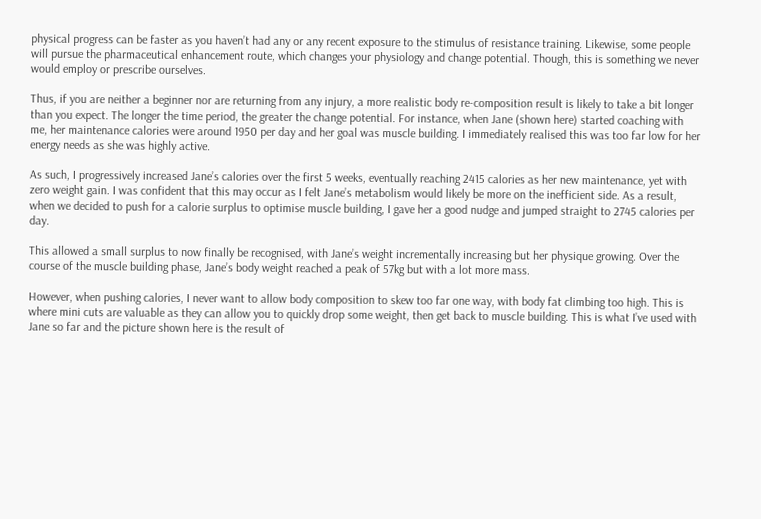physical progress can be faster as you haven’t had any or any recent exposure to the stimulus of resistance training. Likewise, some people will pursue the pharmaceutical enhancement route, which changes your physiology and change potential. Though, this is something we never would employ or prescribe ourselves.

Thus, if you are neither a beginner nor are returning from any injury, a more realistic body re-composition result is likely to take a bit longer than you expect. The longer the time period, the greater the change potential. For instance, when Jane (shown here) started coaching with me, her maintenance calories were around 1950 per day and her goal was muscle building. I immediately realised this was too far low for her energy needs as she was highly active.

As such, I progressively increased Jane’s calories over the first 5 weeks, eventually reaching 2415 calories as her new maintenance, yet with zero weight gain. I was confident that this may occur as I felt Jane’s metabolism would likely be more on the inefficient side. As a result, when we decided to push for a calorie surplus to optimise muscle building, I gave her a good nudge and jumped straight to 2745 calories per day.

This allowed a small surplus to now finally be recognised, with Jane’s weight incrementally increasing but her physique growing. Over the course of the muscle building phase, Jane’s body weight reached a peak of 57kg but with a lot more mass.

However, when pushing calories, I never want to allow body composition to skew too far one way, with body fat climbing too high. This is where mini cuts are valuable as they can allow you to quickly drop some weight, then get back to muscle building. This is what I’ve used with Jane so far and the picture shown here is the result of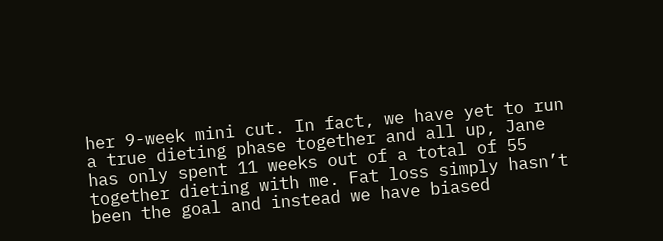her 9-week mini cut. In fact, we have yet to run a true dieting phase together and all up, Jane has only spent 11 weeks out of a total of 55 together dieting with me. Fat loss simply hasn’t been the goal and instead we have biased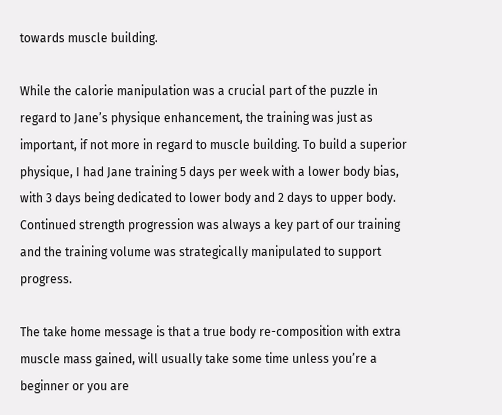towards muscle building.

While the calorie manipulation was a crucial part of the puzzle in regard to Jane’s physique enhancement, the training was just as important, if not more in regard to muscle building. To build a superior physique, I had Jane training 5 days per week with a lower body bias, with 3 days being dedicated to lower body and 2 days to upper body. Continued strength progression was always a key part of our training and the training volume was strategically manipulated to support progress.

The take home message is that a true body re-composition with extra muscle mass gained, will usually take some time unless you’re a beginner or you are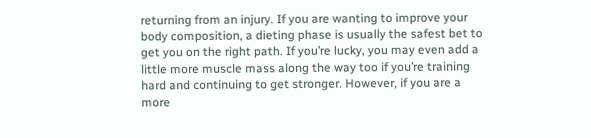returning from an injury. If you are wanting to improve your body composition, a dieting phase is usually the safest bet to get you on the right path. If you’re lucky, you may even add a little more muscle mass along the way too if you’re training hard and continuing to get stronger. However, if you are a more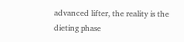advanced lifter, the reality is the dieting phase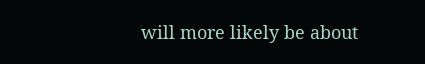will more likely be about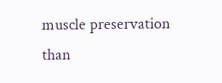muscle preservation than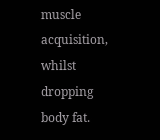muscle acquisition, whilst dropping body fat.